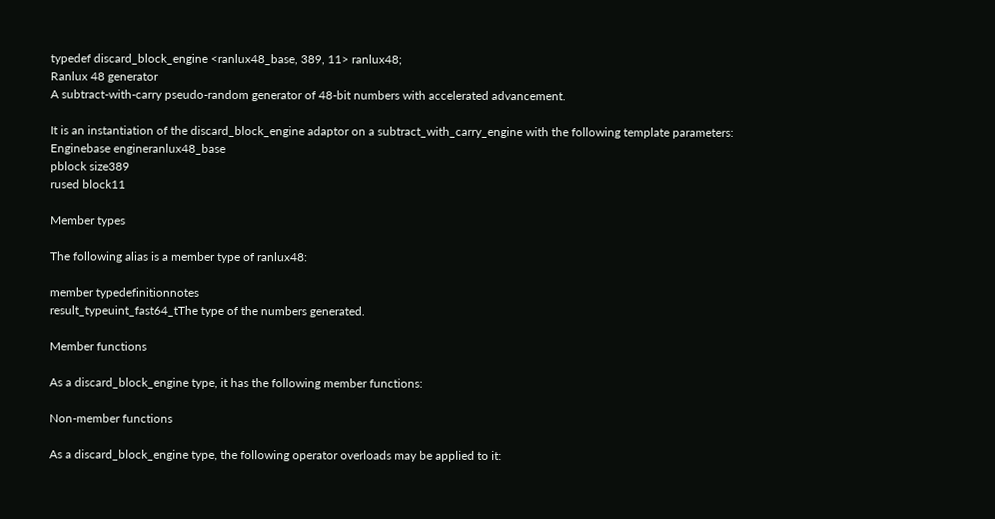typedef discard_block_engine <ranlux48_base, 389, 11> ranlux48;
Ranlux 48 generator
A subtract-with-carry pseudo-random generator of 48-bit numbers with accelerated advancement.

It is an instantiation of the discard_block_engine adaptor on a subtract_with_carry_engine with the following template parameters:
Enginebase engineranlux48_base
pblock size389
rused block11

Member types

The following alias is a member type of ranlux48:

member typedefinitionnotes
result_typeuint_fast64_tThe type of the numbers generated.

Member functions

As a discard_block_engine type, it has the following member functions:

Non-member functions

As a discard_block_engine type, the following operator overloads may be applied to it: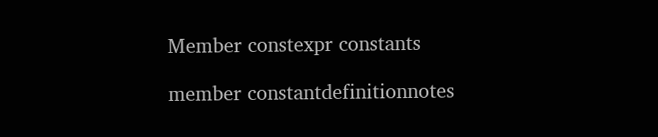Member constexpr constants

member constantdefinitionnotes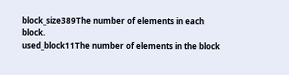block_size389The number of elements in each block.
used_block11The number of elements in the block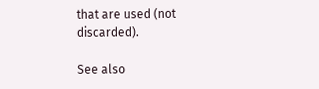that are used (not discarded).

See also